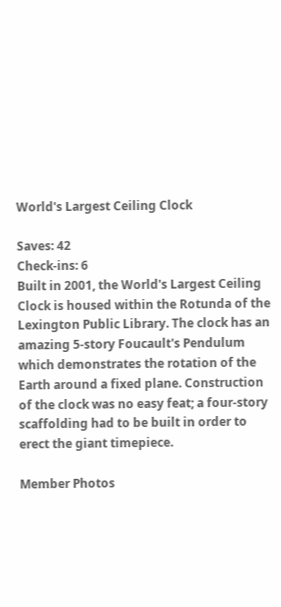World's Largest Ceiling Clock

Saves: 42
Check-ins: 6
Built in 2001, the World's Largest Ceiling Clock is housed within the Rotunda of the Lexington Public Library. The clock has an amazing 5-story Foucault's Pendulum which demonstrates the rotation of the Earth around a fixed plane. Construction of the clock was no easy feat; a four-story scaffolding had to be built in order to erect the giant timepiece.

Member Photos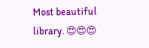Most beautiful library. 😍😍😍